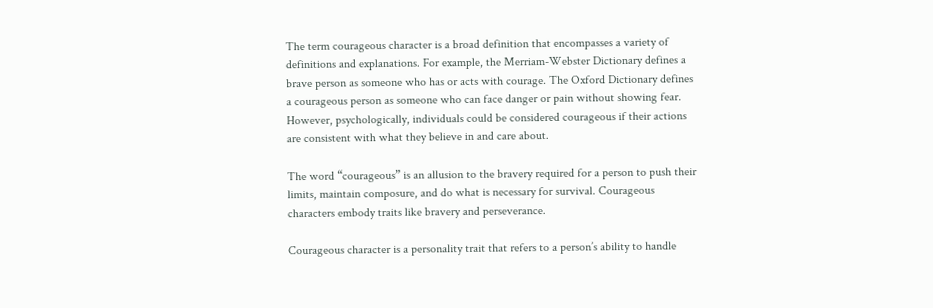The term courageous character is a broad definition that encompasses a variety of definitions and explanations. For example, the Merriam-Webster Dictionary defines a brave person as someone who has or acts with courage. The Oxford Dictionary defines a courageous person as someone who can face danger or pain without showing fear. However, psychologically, individuals could be considered courageous if their actions are consistent with what they believe in and care about.

The word “courageous” is an allusion to the bravery required for a person to push their limits, maintain composure, and do what is necessary for survival. Courageous characters embody traits like bravery and perseverance.

Courageous character is a personality trait that refers to a person’s ability to handle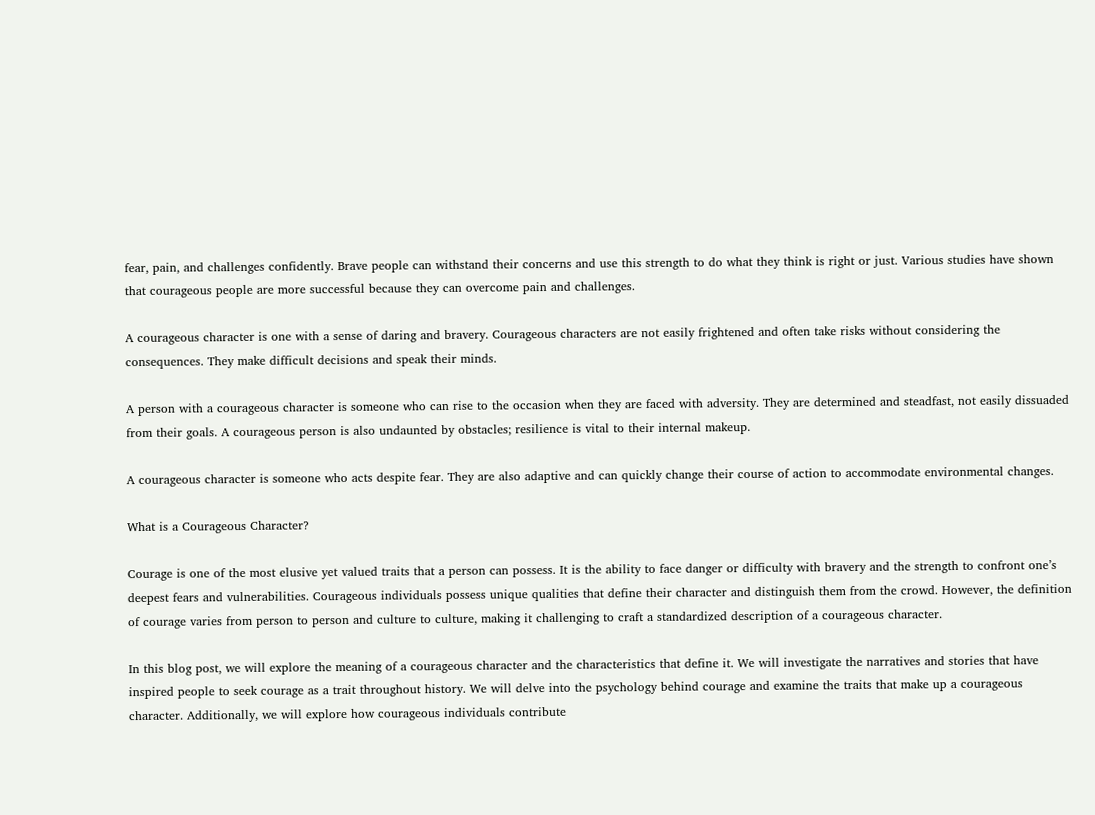fear, pain, and challenges confidently. Brave people can withstand their concerns and use this strength to do what they think is right or just. Various studies have shown that courageous people are more successful because they can overcome pain and challenges.

A courageous character is one with a sense of daring and bravery. Courageous characters are not easily frightened and often take risks without considering the consequences. They make difficult decisions and speak their minds.

A person with a courageous character is someone who can rise to the occasion when they are faced with adversity. They are determined and steadfast, not easily dissuaded from their goals. A courageous person is also undaunted by obstacles; resilience is vital to their internal makeup.

A courageous character is someone who acts despite fear. They are also adaptive and can quickly change their course of action to accommodate environmental changes.

What is a Courageous Character?

Courage is one of the most elusive yet valued traits that a person can possess. It is the ability to face danger or difficulty with bravery and the strength to confront one’s deepest fears and vulnerabilities. Courageous individuals possess unique qualities that define their character and distinguish them from the crowd. However, the definition of courage varies from person to person and culture to culture, making it challenging to craft a standardized description of a courageous character.

In this blog post, we will explore the meaning of a courageous character and the characteristics that define it. We will investigate the narratives and stories that have inspired people to seek courage as a trait throughout history. We will delve into the psychology behind courage and examine the traits that make up a courageous character. Additionally, we will explore how courageous individuals contribute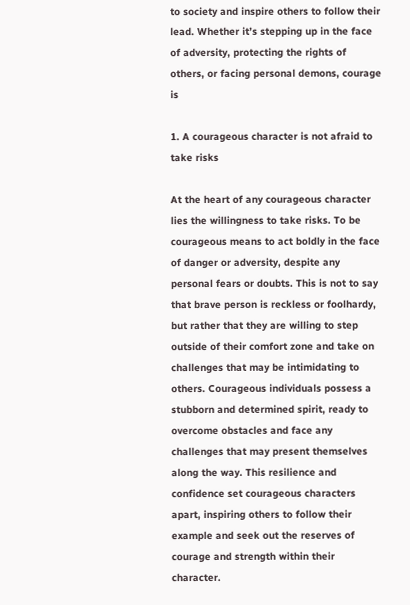to society and inspire others to follow their lead. Whether it’s stepping up in the face of adversity, protecting the rights of others, or facing personal demons, courage is

1. A courageous character is not afraid to take risks

At the heart of any courageous character lies the willingness to take risks. To be courageous means to act boldly in the face of danger or adversity, despite any personal fears or doubts. This is not to say that brave person is reckless or foolhardy, but rather that they are willing to step outside of their comfort zone and take on challenges that may be intimidating to others. Courageous individuals possess a stubborn and determined spirit, ready to overcome obstacles and face any challenges that may present themselves along the way. This resilience and confidence set courageous characters apart, inspiring others to follow their example and seek out the reserves of courage and strength within their character.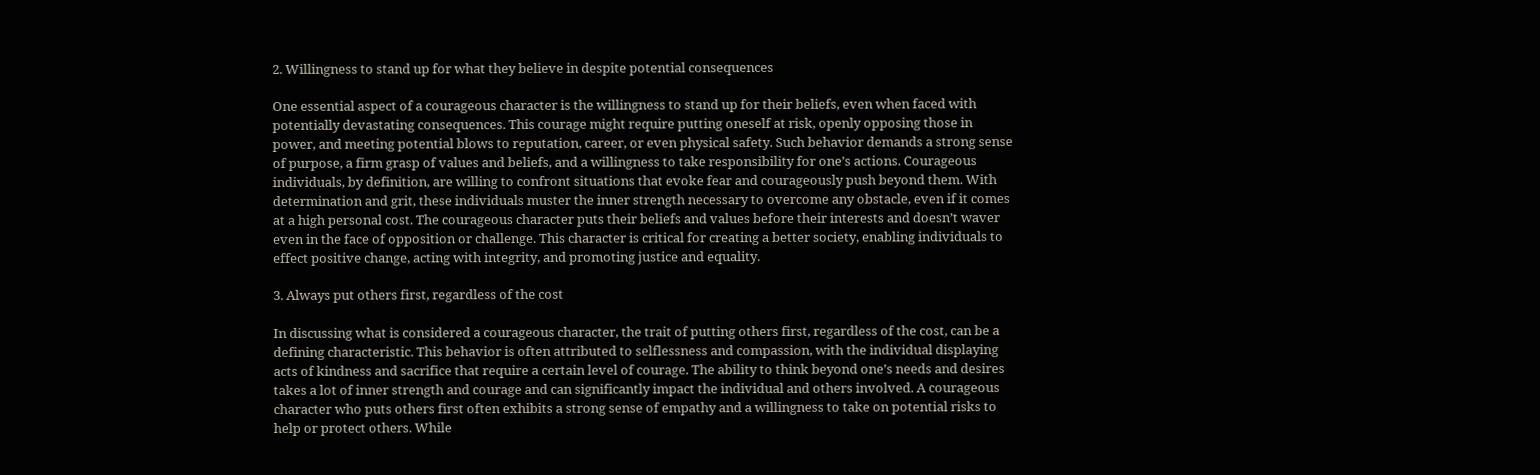2. Willingness to stand up for what they believe in despite potential consequences

One essential aspect of a courageous character is the willingness to stand up for their beliefs, even when faced with potentially devastating consequences. This courage might require putting oneself at risk, openly opposing those in power, and meeting potential blows to reputation, career, or even physical safety. Such behavior demands a strong sense of purpose, a firm grasp of values and beliefs, and a willingness to take responsibility for one’s actions. Courageous individuals, by definition, are willing to confront situations that evoke fear and courageously push beyond them. With determination and grit, these individuals muster the inner strength necessary to overcome any obstacle, even if it comes at a high personal cost. The courageous character puts their beliefs and values before their interests and doesn’t waver even in the face of opposition or challenge. This character is critical for creating a better society, enabling individuals to effect positive change, acting with integrity, and promoting justice and equality.

3. Always put others first, regardless of the cost

In discussing what is considered a courageous character, the trait of putting others first, regardless of the cost, can be a defining characteristic. This behavior is often attributed to selflessness and compassion, with the individual displaying acts of kindness and sacrifice that require a certain level of courage. The ability to think beyond one’s needs and desires takes a lot of inner strength and courage and can significantly impact the individual and others involved. A courageous character who puts others first often exhibits a strong sense of empathy and a willingness to take on potential risks to help or protect others. While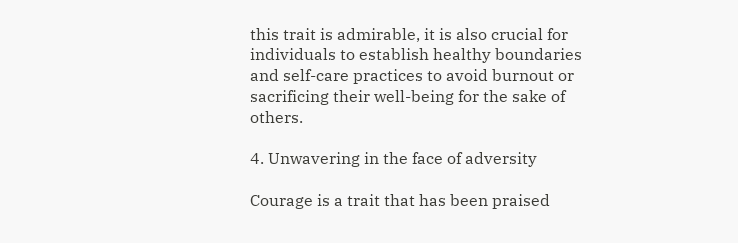this trait is admirable, it is also crucial for individuals to establish healthy boundaries and self-care practices to avoid burnout or sacrificing their well-being for the sake of others.

4. Unwavering in the face of adversity

Courage is a trait that has been praised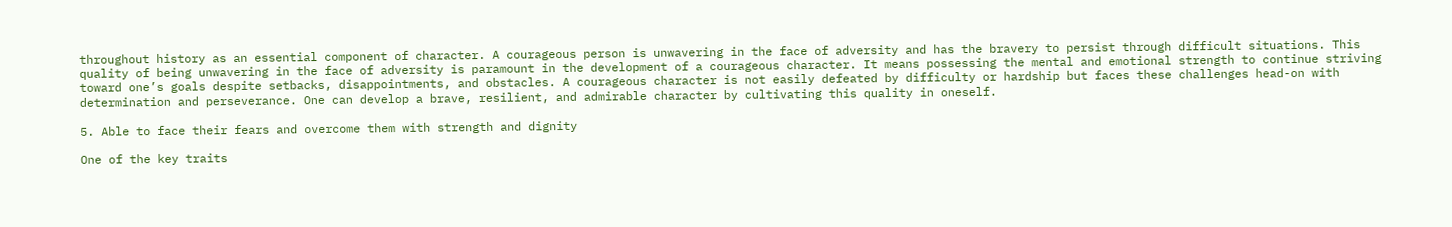throughout history as an essential component of character. A courageous person is unwavering in the face of adversity and has the bravery to persist through difficult situations. This quality of being unwavering in the face of adversity is paramount in the development of a courageous character. It means possessing the mental and emotional strength to continue striving toward one’s goals despite setbacks, disappointments, and obstacles. A courageous character is not easily defeated by difficulty or hardship but faces these challenges head-on with determination and perseverance. One can develop a brave, resilient, and admirable character by cultivating this quality in oneself.

5. Able to face their fears and overcome them with strength and dignity

One of the key traits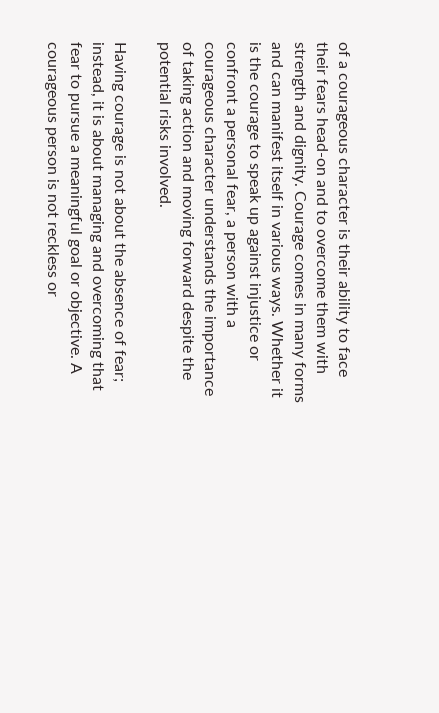of a courageous character is their ability to face their fears head-on and to overcome them with strength and dignity. Courage comes in many forms and can manifest itself in various ways. Whether it is the courage to speak up against injustice or confront a personal fear, a person with a courageous character understands the importance of taking action and moving forward despite the potential risks involved.

Having courage is not about the absence of fear; instead, it is about managing and overcoming that fear to pursue a meaningful goal or objective. A courageous person is not reckless or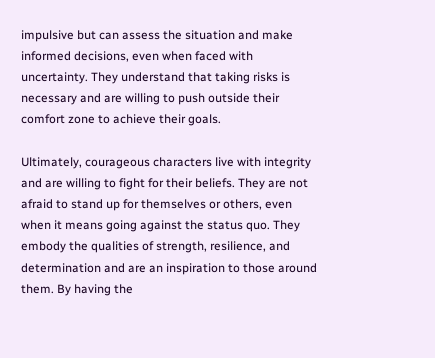impulsive but can assess the situation and make informed decisions, even when faced with uncertainty. They understand that taking risks is necessary and are willing to push outside their comfort zone to achieve their goals.

Ultimately, courageous characters live with integrity and are willing to fight for their beliefs. They are not afraid to stand up for themselves or others, even when it means going against the status quo. They embody the qualities of strength, resilience, and determination and are an inspiration to those around them. By having the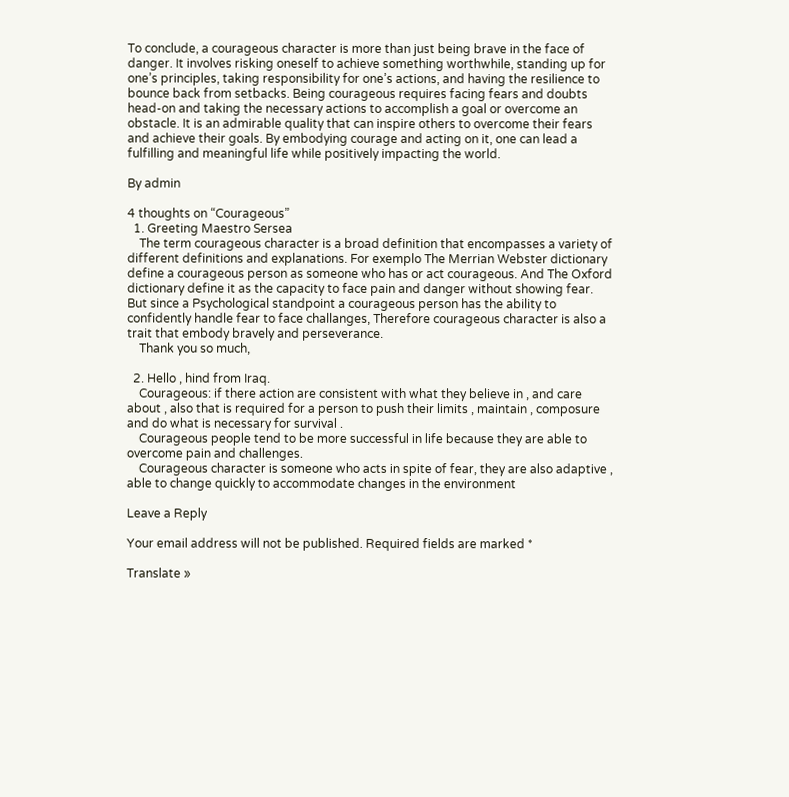To conclude, a courageous character is more than just being brave in the face of danger. It involves risking oneself to achieve something worthwhile, standing up for one’s principles, taking responsibility for one’s actions, and having the resilience to bounce back from setbacks. Being courageous requires facing fears and doubts head-on and taking the necessary actions to accomplish a goal or overcome an obstacle. It is an admirable quality that can inspire others to overcome their fears and achieve their goals. By embodying courage and acting on it, one can lead a fulfilling and meaningful life while positively impacting the world.

By admin

4 thoughts on “Courageous”
  1. Greeting Maestro Sersea
    The term courageous character is a broad definition that encompasses a variety of different definitions and explanations. For exemplo The Merrian Webster dictionary define a courageous person as someone who has or act courageous. And The Oxford dictionary define it as the capacity to face pain and danger without showing fear. But since a Psychological standpoint a courageous person has the ability to confidently handle fear to face challanges, Therefore courageous character is also a trait that embody bravely and perseverance.
    Thank you so much,

  2. Hello , hind from Iraq.
    Courageous: if there action are consistent with what they believe in , and care about , also that is required for a person to push their limits , maintain , composure and do what is necessary for survival .
    Courageous people tend to be more successful in life because they are able to overcome pain and challenges.
    Courageous character is someone who acts in spite of fear, they are also adaptive , able to change quickly to accommodate changes in the environment

Leave a Reply

Your email address will not be published. Required fields are marked *

Translate »